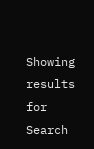Showing results for
Search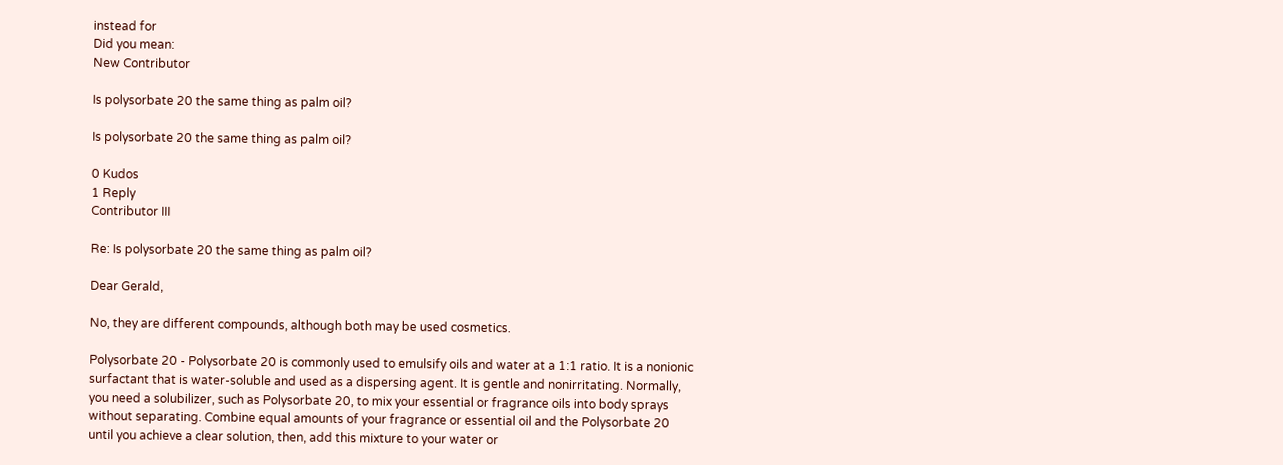instead for
Did you mean:
New Contributor

Is polysorbate 20 the same thing as palm oil?

Is polysorbate 20 the same thing as palm oil?

0 Kudos
1 Reply
Contributor III

Re: Is polysorbate 20 the same thing as palm oil?

Dear Gerald,

No, they are different compounds, although both may be used cosmetics.

Polysorbate 20 - Polysorbate 20 is commonly used to emulsify oils and water at a 1:1 ratio. It is a nonionic surfactant that is water-soluble and used as a dispersing agent. It is gentle and nonirritating. Normally, you need a solubilizer, such as Polysorbate 20, to mix your essential or fragrance oils into body sprays without separating. Combine equal amounts of your fragrance or essential oil and the Polysorbate 20 until you achieve a clear solution, then, add this mixture to your water or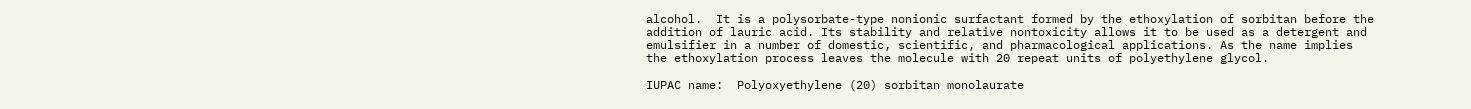alcohol.  It is a polysorbate-type nonionic surfactant formed by the ethoxylation of sorbitan before the addition of lauric acid. Its stability and relative nontoxicity allows it to be used as a detergent and emulsifier in a number of domestic, scientific, and pharmacological applications. As the name implies the ethoxylation process leaves the molecule with 20 repeat units of polyethylene glycol.

IUPAC name:  Polyoxyethylene (20) sorbitan monolaurate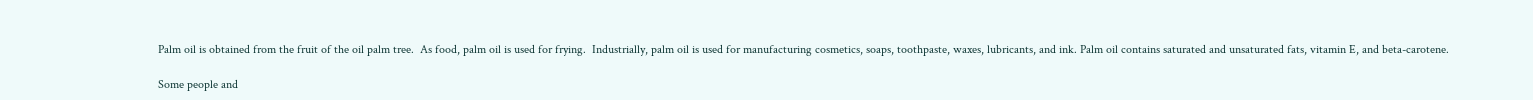Palm oil is obtained from the fruit of the oil palm tree.  As food, palm oil is used for frying.  Industrially, palm oil is used for manufacturing cosmetics, soaps, toothpaste, waxes, lubricants, and ink. Palm oil contains saturated and unsaturated fats, vitamin E, and beta-carotene.

Some people and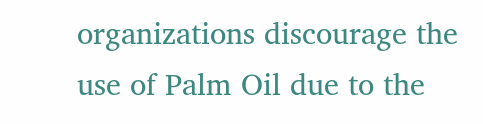organizations discourage the use of Palm Oil due to the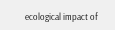ecological impact of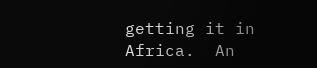getting it in Africa.  An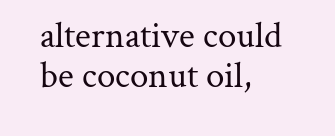alternative could be coconut oil,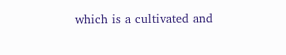which is a cultivated and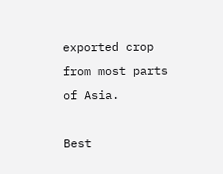exported crop from most parts of Asia.

Best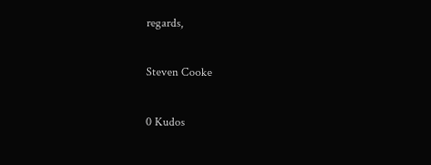regards,

Steven Cooke

0 Kudos